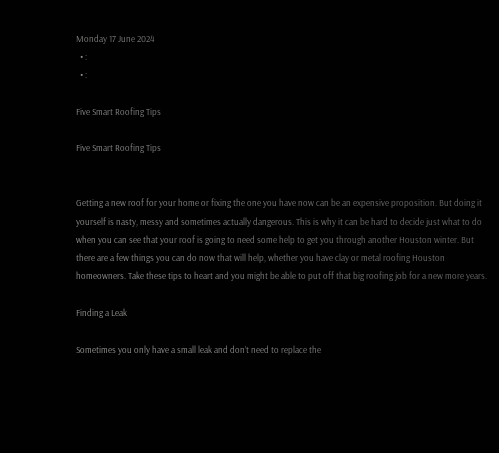Monday 17 June 2024
  • :
  • :

Five Smart Roofing Tips

Five Smart Roofing Tips


Getting a new roof for your home or fixing the one you have now can be an expensive proposition. But doing it yourself is nasty, messy and sometimes actually dangerous. This is why it can be hard to decide just what to do when you can see that your roof is going to need some help to get you through another Houston winter. But there are a few things you can do now that will help, whether you have clay or metal roofing Houston homeowners. Take these tips to heart and you might be able to put off that big roofing job for a new more years.

Finding a Leak

Sometimes you only have a small leak and don’t need to replace the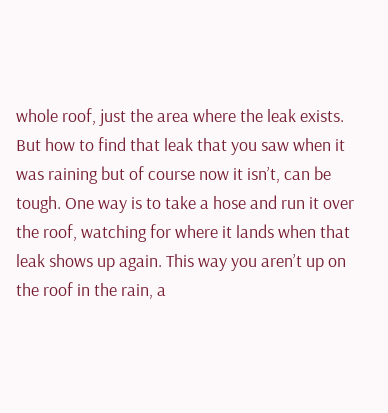whole roof, just the area where the leak exists. But how to find that leak that you saw when it was raining but of course now it isn’t, can be tough. One way is to take a hose and run it over the roof, watching for where it lands when that leak shows up again. This way you aren’t up on the roof in the rain, a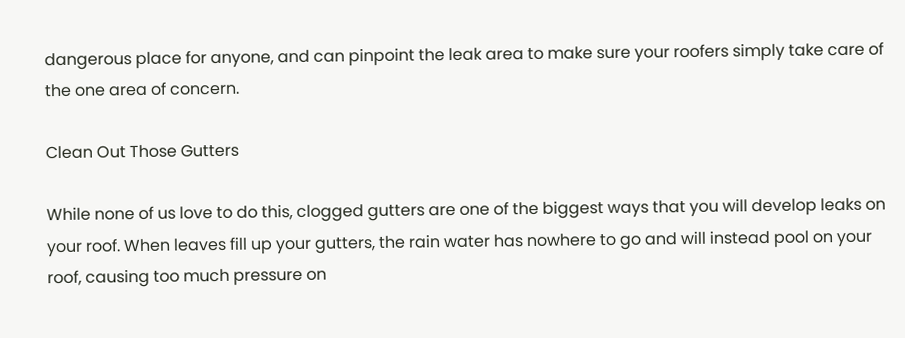dangerous place for anyone, and can pinpoint the leak area to make sure your roofers simply take care of the one area of concern.

Clean Out Those Gutters

While none of us love to do this, clogged gutters are one of the biggest ways that you will develop leaks on your roof. When leaves fill up your gutters, the rain water has nowhere to go and will instead pool on your roof, causing too much pressure on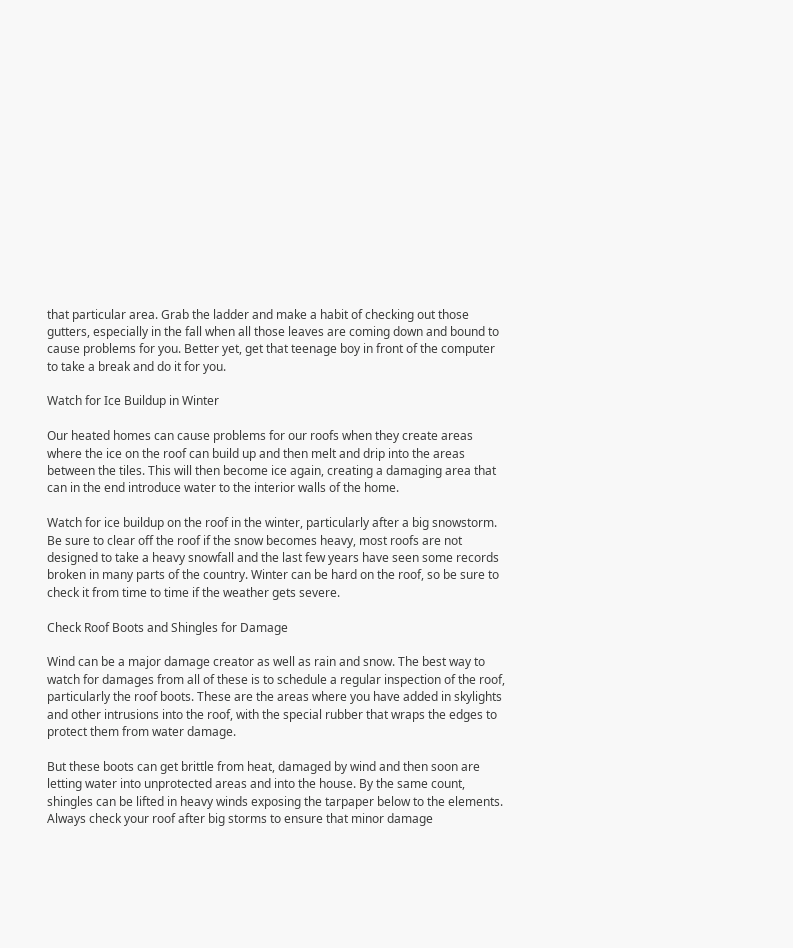that particular area. Grab the ladder and make a habit of checking out those gutters, especially in the fall when all those leaves are coming down and bound to cause problems for you. Better yet, get that teenage boy in front of the computer to take a break and do it for you.

Watch for Ice Buildup in Winter

Our heated homes can cause problems for our roofs when they create areas where the ice on the roof can build up and then melt and drip into the areas between the tiles. This will then become ice again, creating a damaging area that can in the end introduce water to the interior walls of the home.

Watch for ice buildup on the roof in the winter, particularly after a big snowstorm. Be sure to clear off the roof if the snow becomes heavy, most roofs are not designed to take a heavy snowfall and the last few years have seen some records broken in many parts of the country. Winter can be hard on the roof, so be sure to check it from time to time if the weather gets severe.

Check Roof Boots and Shingles for Damage

Wind can be a major damage creator as well as rain and snow. The best way to watch for damages from all of these is to schedule a regular inspection of the roof, particularly the roof boots. These are the areas where you have added in skylights and other intrusions into the roof, with the special rubber that wraps the edges to protect them from water damage.

But these boots can get brittle from heat, damaged by wind and then soon are letting water into unprotected areas and into the house. By the same count, shingles can be lifted in heavy winds exposing the tarpaper below to the elements. Always check your roof after big storms to ensure that minor damage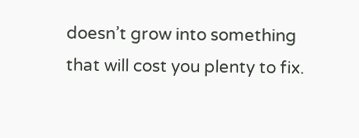doesn’t grow into something that will cost you plenty to fix.